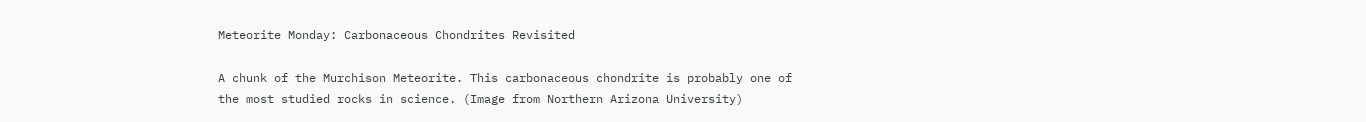Meteorite Monday: Carbonaceous Chondrites Revisited

A chunk of the Murchison Meteorite. This carbonaceous chondrite is probably one of the most studied rocks in science. (Image from Northern Arizona University)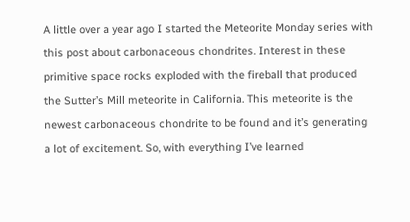A little over a year ago I started the Meteorite Monday series with this post about carbonaceous chondrites. Interest in these primitive space rocks exploded with the fireball that produced the Sutter’s Mill meteorite in California. This meteorite is the newest carbonaceous chondrite to be found and it’s generating a lot of excitement. So, with everything I’ve learned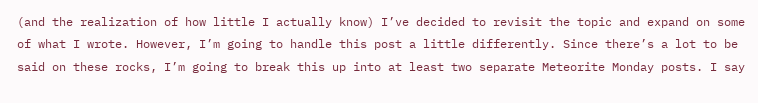(and the realization of how little I actually know) I’ve decided to revisit the topic and expand on some of what I wrote. However, I’m going to handle this post a little differently. Since there’s a lot to be said on these rocks, I’m going to break this up into at least two separate Meteorite Monday posts. I say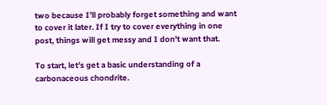two because I’ll probably forget something and want to cover it later. If I try to cover everything in one post, things will get messy and I don’t want that.

To start, let’s get a basic understanding of a carbonaceous chondrite.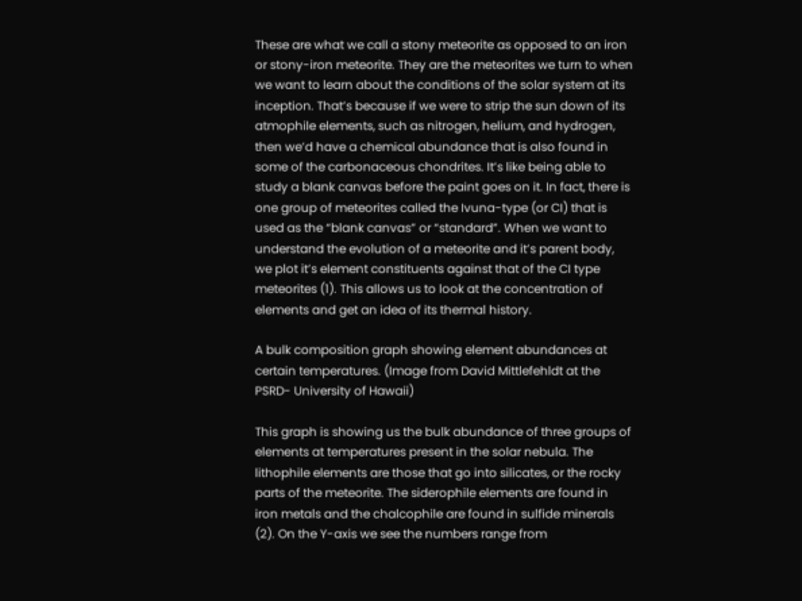These are what we call a stony meteorite as opposed to an iron or stony-iron meteorite. They are the meteorites we turn to when we want to learn about the conditions of the solar system at its inception. That’s because if we were to strip the sun down of its atmophile elements, such as nitrogen, helium, and hydrogen, then we’d have a chemical abundance that is also found in some of the carbonaceous chondrites. It’s like being able to study a blank canvas before the paint goes on it. In fact, there is one group of meteorites called the Ivuna-type (or CI) that is used as the “blank canvas” or “standard”. When we want to understand the evolution of a meteorite and it’s parent body, we plot it’s element constituents against that of the CI type meteorites (1). This allows us to look at the concentration of elements and get an idea of its thermal history.

A bulk composition graph showing element abundances at certain temperatures. (Image from David Mittlefehldt at the PSRD- University of Hawaii)

This graph is showing us the bulk abundance of three groups of elements at temperatures present in the solar nebula. The lithophile elements are those that go into silicates, or the rocky parts of the meteorite. The siderophile elements are found in iron metals and the chalcophile are found in sulfide minerals (2). On the Y-axis we see the numbers range from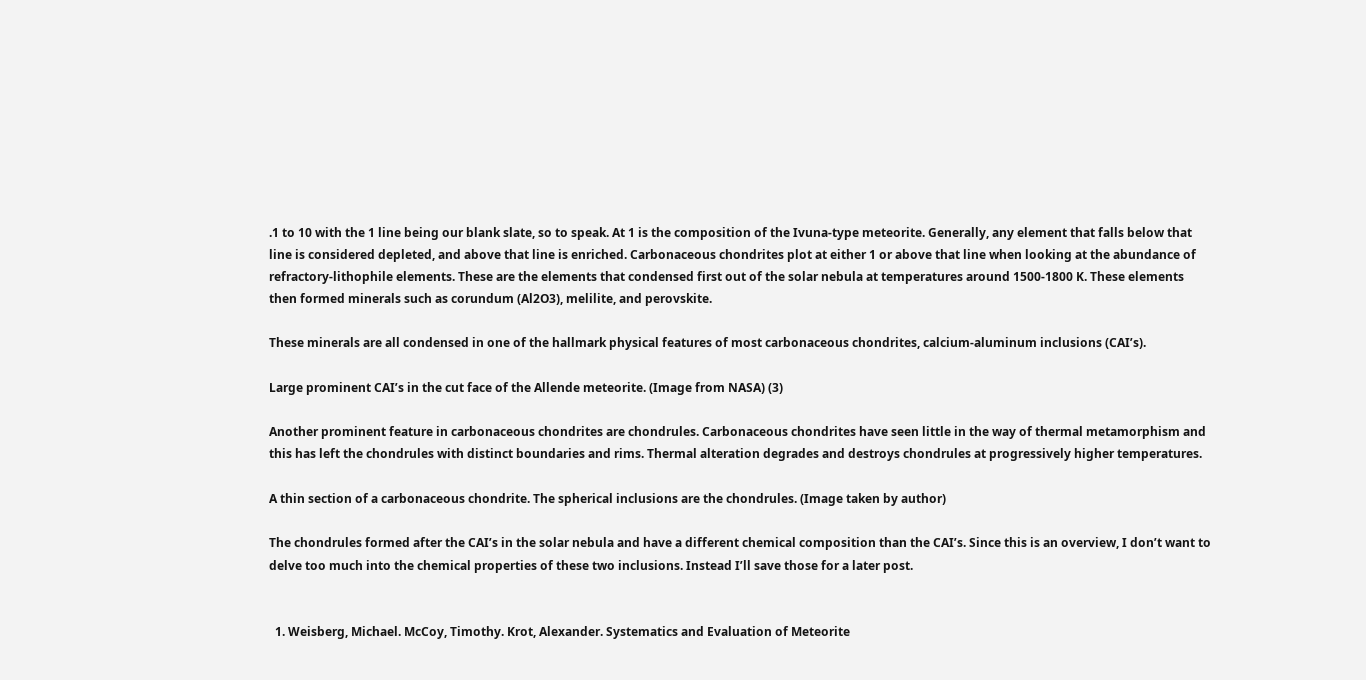.1 to 10 with the 1 line being our blank slate, so to speak. At 1 is the composition of the Ivuna-type meteorite. Generally, any element that falls below that line is considered depleted, and above that line is enriched. Carbonaceous chondrites plot at either 1 or above that line when looking at the abundance of refractory-lithophile elements. These are the elements that condensed first out of the solar nebula at temperatures around 1500-1800 K. These elements then formed minerals such as corundum (Al2O3), melilite, and perovskite.

These minerals are all condensed in one of the hallmark physical features of most carbonaceous chondrites, calcium-aluminum inclusions (CAI’s).

Large prominent CAI’s in the cut face of the Allende meteorite. (Image from NASA) (3)

Another prominent feature in carbonaceous chondrites are chondrules. Carbonaceous chondrites have seen little in the way of thermal metamorphism and this has left the chondrules with distinct boundaries and rims. Thermal alteration degrades and destroys chondrules at progressively higher temperatures.

A thin section of a carbonaceous chondrite. The spherical inclusions are the chondrules. (Image taken by author)

The chondrules formed after the CAI’s in the solar nebula and have a different chemical composition than the CAI’s. Since this is an overview, I don’t want to delve too much into the chemical properties of these two inclusions. Instead I’ll save those for a later post.


  1. Weisberg, Michael. McCoy, Timothy. Krot, Alexander. Systematics and Evaluation of Meteorite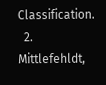Classification.
  2. Mittlefehldt,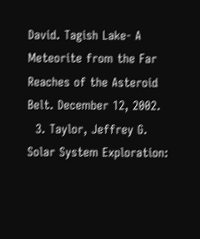David. Tagish Lake- A Meteorite from the Far Reaches of the Asteroid Belt. December 12, 2002.
  3. Taylor, Jeffrey G. Solar System Exploration: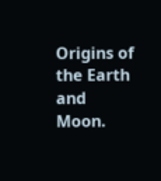Origins of the Earth and Moon.